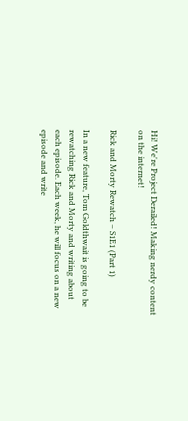Hi! We're Project Derailed! Making nerdy content on the internet!

Rick and Morty Rewatch – S1E1 (Part 1)

In a new feature, Tom Goldthwait is going to be rewatching Rick and Morty and writing about each episode. Each week, he will focus on a new episode and write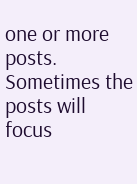one or more posts. Sometimes the posts will focus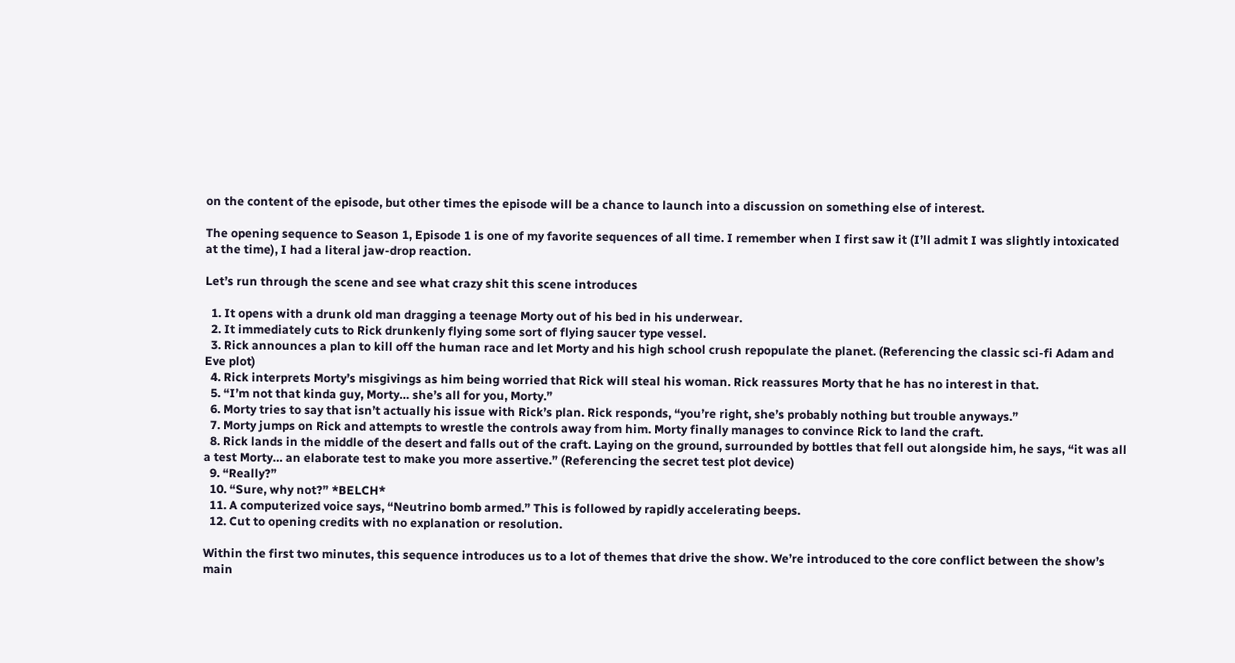on the content of the episode, but other times the episode will be a chance to launch into a discussion on something else of interest.

The opening sequence to Season 1, Episode 1 is one of my favorite sequences of all time. I remember when I first saw it (I’ll admit I was slightly intoxicated at the time), I had a literal jaw-drop reaction.

Let’s run through the scene and see what crazy shit this scene introduces

  1. It opens with a drunk old man dragging a teenage Morty out of his bed in his underwear.
  2. It immediately cuts to Rick drunkenly flying some sort of flying saucer type vessel.
  3. Rick announces a plan to kill off the human race and let Morty and his high school crush repopulate the planet. (Referencing the classic sci-fi Adam and Eve plot)
  4. Rick interprets Morty’s misgivings as him being worried that Rick will steal his woman. Rick reassures Morty that he has no interest in that.
  5. “I’m not that kinda guy, Morty… she’s all for you, Morty.”
  6. Morty tries to say that isn’t actually his issue with Rick’s plan. Rick responds, “you’re right, she’s probably nothing but trouble anyways.”
  7. Morty jumps on Rick and attempts to wrestle the controls away from him. Morty finally manages to convince Rick to land the craft.
  8. Rick lands in the middle of the desert and falls out of the craft. Laying on the ground, surrounded by bottles that fell out alongside him, he says, “it was all a test Morty… an elaborate test to make you more assertive.” (Referencing the secret test plot device)
  9. “Really?”
  10. “Sure, why not?” *BELCH*
  11. A computerized voice says, “Neutrino bomb armed.” This is followed by rapidly accelerating beeps.
  12. Cut to opening credits with no explanation or resolution.

Within the first two minutes, this sequence introduces us to a lot of themes that drive the show. We’re introduced to the core conflict between the show’s main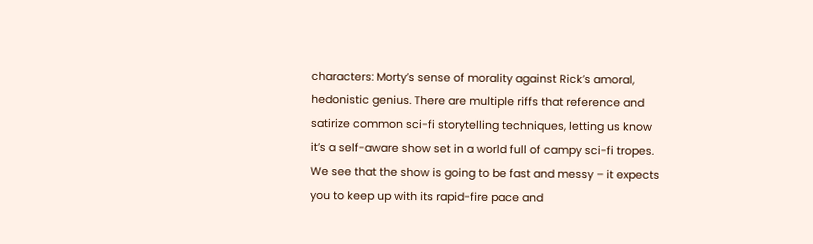characters: Morty’s sense of morality against Rick’s amoral, hedonistic genius. There are multiple riffs that reference and satirize common sci-fi storytelling techniques, letting us know it’s a self-aware show set in a world full of campy sci-fi tropes. We see that the show is going to be fast and messy – it expects you to keep up with its rapid-fire pace and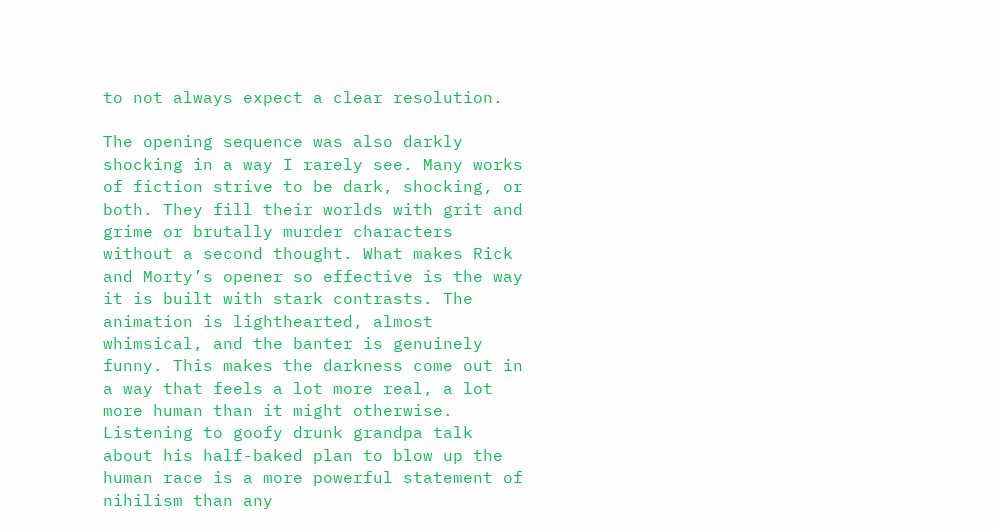to not always expect a clear resolution.

The opening sequence was also darkly shocking in a way I rarely see. Many works of fiction strive to be dark, shocking, or both. They fill their worlds with grit and grime or brutally murder characters without a second thought. What makes Rick and Morty’s opener so effective is the way it is built with stark contrasts. The animation is lighthearted, almost whimsical, and the banter is genuinely funny. This makes the darkness come out in a way that feels a lot more real, a lot more human than it might otherwise. Listening to goofy drunk grandpa talk about his half-baked plan to blow up the human race is a more powerful statement of nihilism than any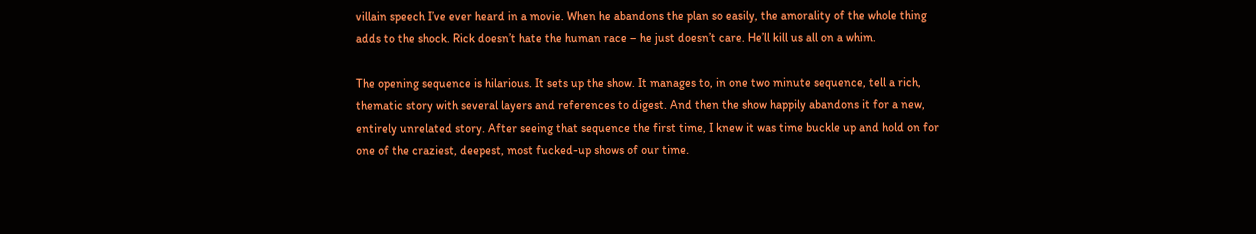villain speech I’ve ever heard in a movie. When he abandons the plan so easily, the amorality of the whole thing adds to the shock. Rick doesn’t hate the human race – he just doesn’t care. He’ll kill us all on a whim.

The opening sequence is hilarious. It sets up the show. It manages to, in one two minute sequence, tell a rich, thematic story with several layers and references to digest. And then the show happily abandons it for a new, entirely unrelated story. After seeing that sequence the first time, I knew it was time buckle up and hold on for one of the craziest, deepest, most fucked-up shows of our time.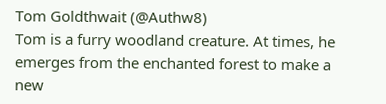Tom Goldthwait (@Authw8)
Tom is a furry woodland creature. At times, he emerges from the enchanted forest to make a new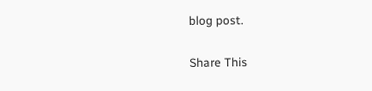blog post.

Share This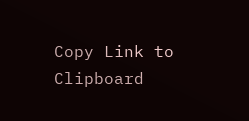Copy Link to Clipboard